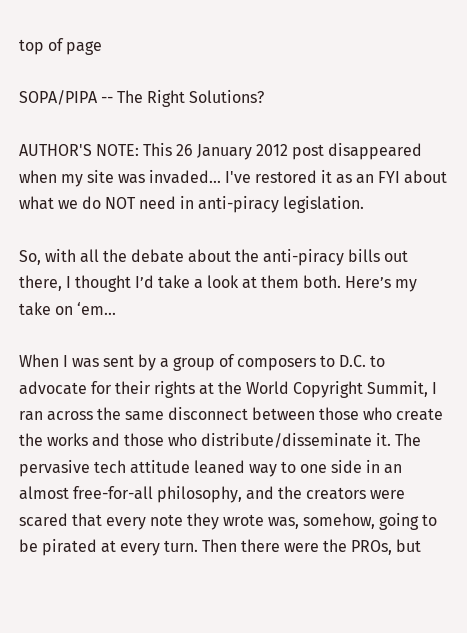top of page

SOPA/PIPA -- The Right Solutions?

AUTHOR'S NOTE: This 26 January 2012 post disappeared when my site was invaded... I've restored it as an FYI about what we do NOT need in anti-piracy legislation.

So, with all the debate about the anti-piracy bills out there, I thought I’d take a look at them both. Here’s my take on ‘em...

When I was sent by a group of composers to D.C. to advocate for their rights at the World Copyright Summit, I ran across the same disconnect between those who create the works and those who distribute/disseminate it. The pervasive tech attitude leaned way to one side in an almost free-for-all philosophy, and the creators were scared that every note they wrote was, somehow, going to be pirated at every turn. Then there were the PROs, but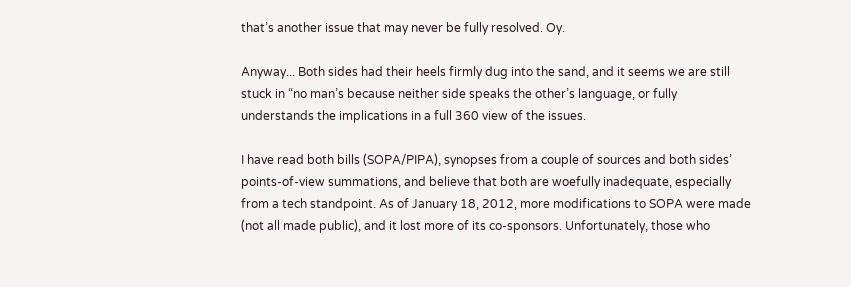that’s another issue that may never be fully resolved. Oy.

Anyway... Both sides had their heels firmly dug into the sand, and it seems we are still stuck in “no man’s because neither side speaks the other’s language, or fully understands the implications in a full 360 view of the issues.

I have read both bills (SOPA/PIPA), synopses from a couple of sources and both sides’ points-of-view summations, and believe that both are woefully inadequate, especially from a tech standpoint. As of January 18, 2012, more modifications to SOPA were made (not all made public), and it lost more of its co-sponsors. Unfortunately, those who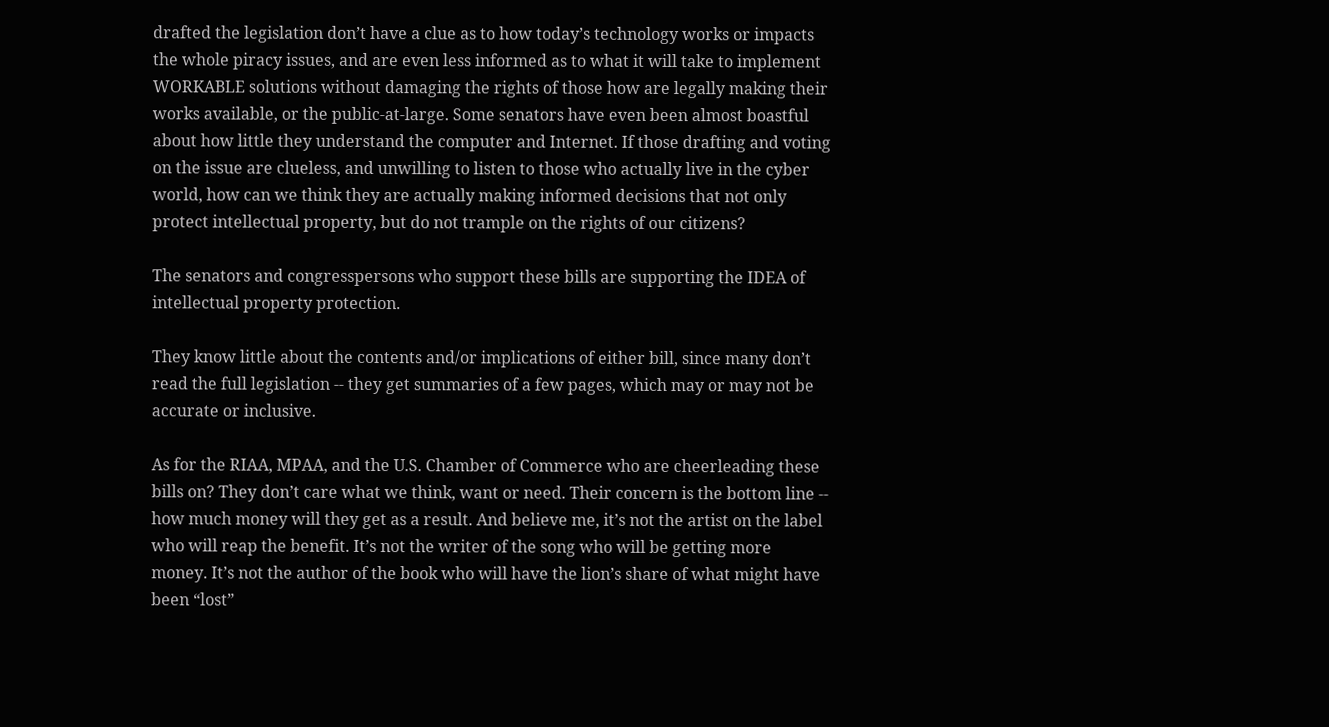drafted the legislation don’t have a clue as to how today’s technology works or impacts the whole piracy issues, and are even less informed as to what it will take to implement WORKABLE solutions without damaging the rights of those how are legally making their works available, or the public-at-large. Some senators have even been almost boastful about how little they understand the computer and Internet. If those drafting and voting on the issue are clueless, and unwilling to listen to those who actually live in the cyber world, how can we think they are actually making informed decisions that not only protect intellectual property, but do not trample on the rights of our citizens?

The senators and congresspersons who support these bills are supporting the IDEA of intellectual property protection.

They know little about the contents and/or implications of either bill, since many don’t read the full legislation -- they get summaries of a few pages, which may or may not be accurate or inclusive.

As for the RIAA, MPAA, and the U.S. Chamber of Commerce who are cheerleading these bills on? They don’t care what we think, want or need. Their concern is the bottom line -- how much money will they get as a result. And believe me, it’s not the artist on the label who will reap the benefit. It’s not the writer of the song who will be getting more money. It’s not the author of the book who will have the lion’s share of what might have been “lost”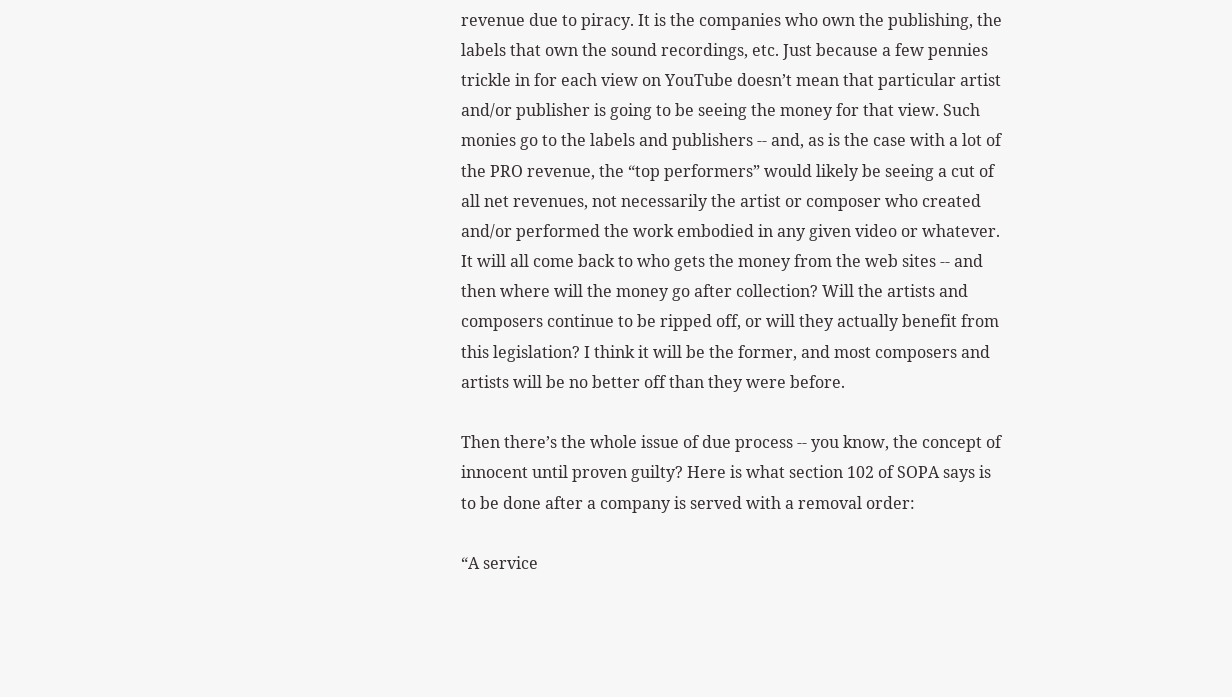revenue due to piracy. It is the companies who own the publishing, the labels that own the sound recordings, etc. Just because a few pennies trickle in for each view on YouTube doesn’t mean that particular artist and/or publisher is going to be seeing the money for that view. Such monies go to the labels and publishers -- and, as is the case with a lot of the PRO revenue, the “top performers” would likely be seeing a cut of all net revenues, not necessarily the artist or composer who created and/or performed the work embodied in any given video or whatever. It will all come back to who gets the money from the web sites -- and then where will the money go after collection? Will the artists and composers continue to be ripped off, or will they actually benefit from this legislation? I think it will be the former, and most composers and artists will be no better off than they were before.

Then there’s the whole issue of due process -- you know, the concept of innocent until proven guilty? Here is what section 102 of SOPA says is to be done after a company is served with a removal order:

“A service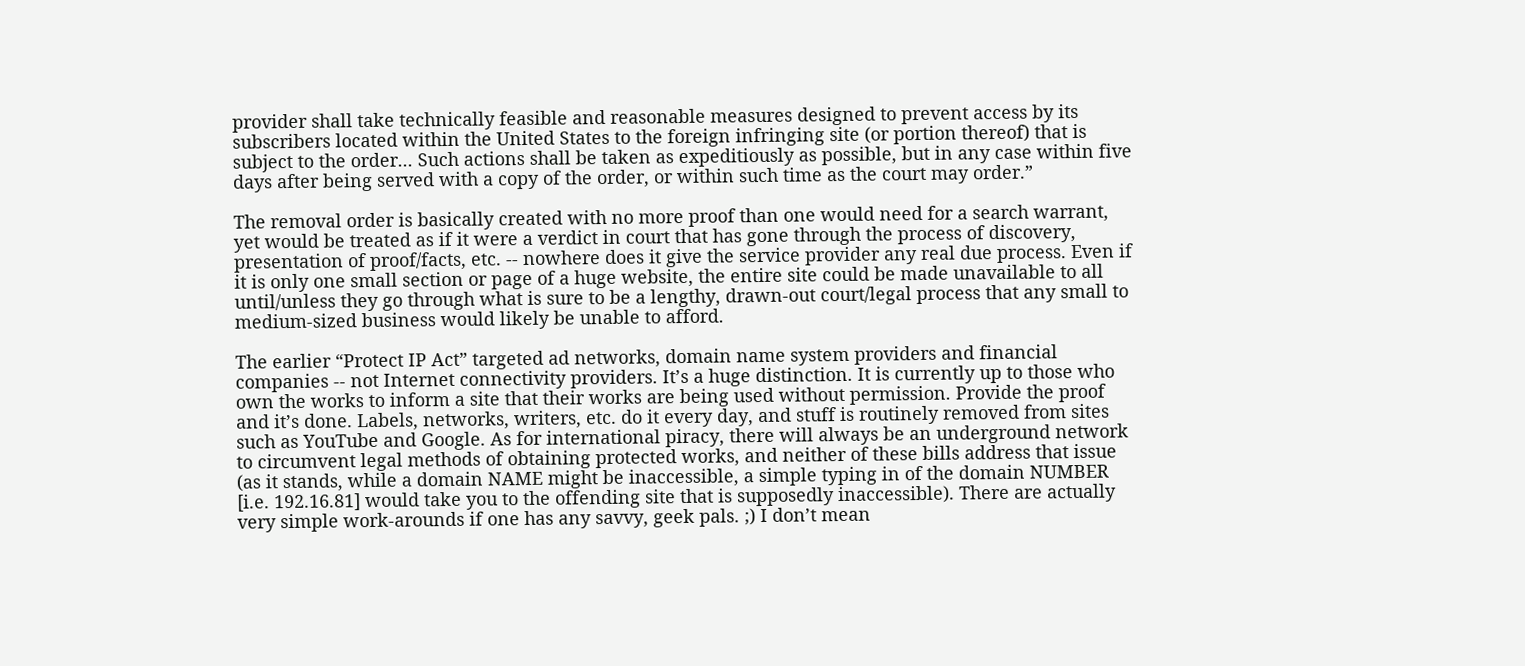provider shall take technically feasible and reasonable measures designed to prevent access by its subscribers located within the United States to the foreign infringing site (or portion thereof) that is subject to the order... Such actions shall be taken as expeditiously as possible, but in any case within five days after being served with a copy of the order, or within such time as the court may order.”

The removal order is basically created with no more proof than one would need for a search warrant, yet would be treated as if it were a verdict in court that has gone through the process of discovery, presentation of proof/facts, etc. -- nowhere does it give the service provider any real due process. Even if it is only one small section or page of a huge website, the entire site could be made unavailable to all until/unless they go through what is sure to be a lengthy, drawn-out court/legal process that any small to medium-sized business would likely be unable to afford.

The earlier “Protect IP Act” targeted ad networks, domain name system providers and financial companies -- not Internet connectivity providers. It’s a huge distinction. It is currently up to those who own the works to inform a site that their works are being used without permission. Provide the proof and it’s done. Labels, networks, writers, etc. do it every day, and stuff is routinely removed from sites such as YouTube and Google. As for international piracy, there will always be an underground network to circumvent legal methods of obtaining protected works, and neither of these bills address that issue (as it stands, while a domain NAME might be inaccessible, a simple typing in of the domain NUMBER [i.e. 192.16.81] would take you to the offending site that is supposedly inaccessible). There are actually very simple work-arounds if one has any savvy, geek pals. ;) I don’t mean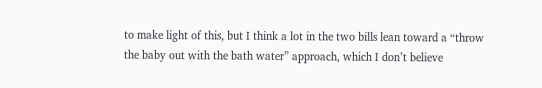to make light of this, but I think a lot in the two bills lean toward a “throw the baby out with the bath water” approach, which I don’t believe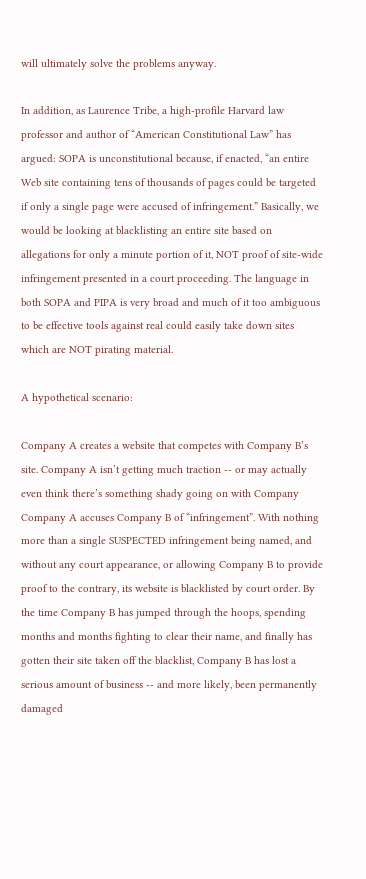will ultimately solve the problems anyway.

In addition, as Laurence Tribe, a high-profile Harvard law professor and author of “American Constitutional Law” has argued: SOPA is unconstitutional because, if enacted, “an entire Web site containing tens of thousands of pages could be targeted if only a single page were accused of infringement.” Basically, we would be looking at blacklisting an entire site based on allegations for only a minute portion of it, NOT proof of site-wide infringement presented in a court proceeding. The language in both SOPA and PIPA is very broad and much of it too ambiguous to be effective tools against real could easily take down sites which are NOT pirating material.

A hypothetical scenario:

Company A creates a website that competes with Company B’s site. Company A isn’t getting much traction -- or may actually even think there’s something shady going on with Company Company A accuses Company B of “infringement”. With nothing more than a single SUSPECTED infringement being named, and without any court appearance, or allowing Company B to provide proof to the contrary, its website is blacklisted by court order. By the time Company B has jumped through the hoops, spending months and months fighting to clear their name, and finally has gotten their site taken off the blacklist, Company B has lost a serious amount of business -- and more likely, been permanently damaged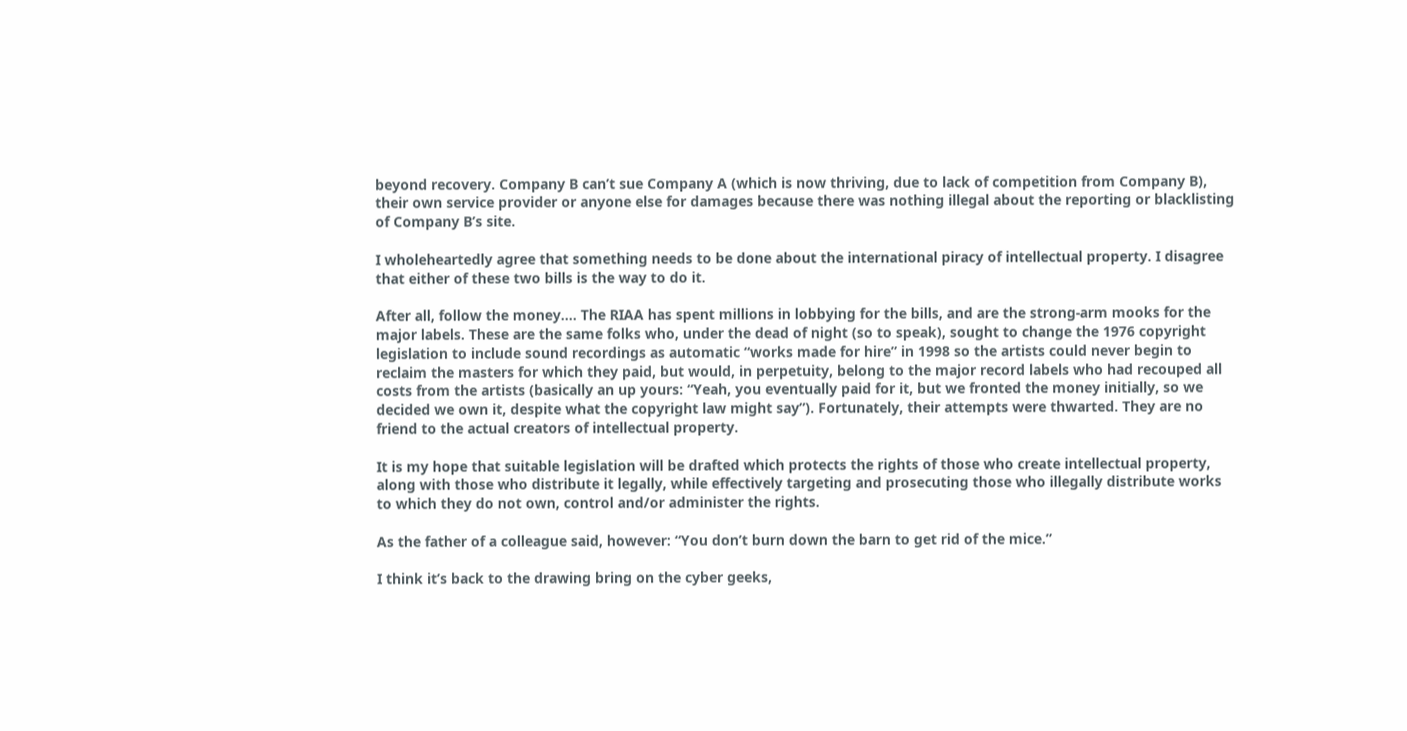beyond recovery. Company B can’t sue Company A (which is now thriving, due to lack of competition from Company B), their own service provider or anyone else for damages because there was nothing illegal about the reporting or blacklisting of Company B’s site.

I wholeheartedly agree that something needs to be done about the international piracy of intellectual property. I disagree that either of these two bills is the way to do it.

After all, follow the money.... The RIAA has spent millions in lobbying for the bills, and are the strong-arm mooks for the major labels. These are the same folks who, under the dead of night (so to speak), sought to change the 1976 copyright legislation to include sound recordings as automatic “works made for hire” in 1998 so the artists could never begin to reclaim the masters for which they paid, but would, in perpetuity, belong to the major record labels who had recouped all costs from the artists (basically an up yours: “Yeah, you eventually paid for it, but we fronted the money initially, so we decided we own it, despite what the copyright law might say”). Fortunately, their attempts were thwarted. They are no friend to the actual creators of intellectual property.

It is my hope that suitable legislation will be drafted which protects the rights of those who create intellectual property, along with those who distribute it legally, while effectively targeting and prosecuting those who illegally distribute works to which they do not own, control and/or administer the rights.

As the father of a colleague said, however: “You don’t burn down the barn to get rid of the mice.”

I think it’s back to the drawing bring on the cyber geeks,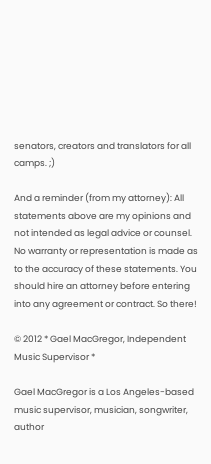senators, creators and translators for all camps. ;)

And a reminder (from my attorney): All statements above are my opinions and not intended as legal advice or counsel. No warranty or representation is made as to the accuracy of these statements. You should hire an attorney before entering into any agreement or contract. So there!

© 2012 * Gael MacGregor, Independent Music Supervisor *

Gael MacGregor is a Los Angeles-based music supervisor, musician, songwriter, author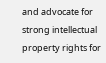and advocate for strong intellectual property rights for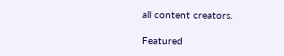all content creators.

Featured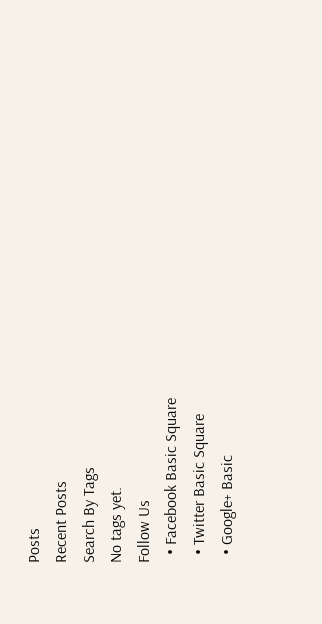Posts
Recent Posts
Search By Tags
No tags yet.
Follow Us
  • Facebook Basic Square
  • Twitter Basic Square
  • Google+ Basic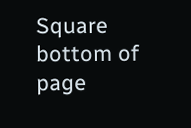Square
bottom of page